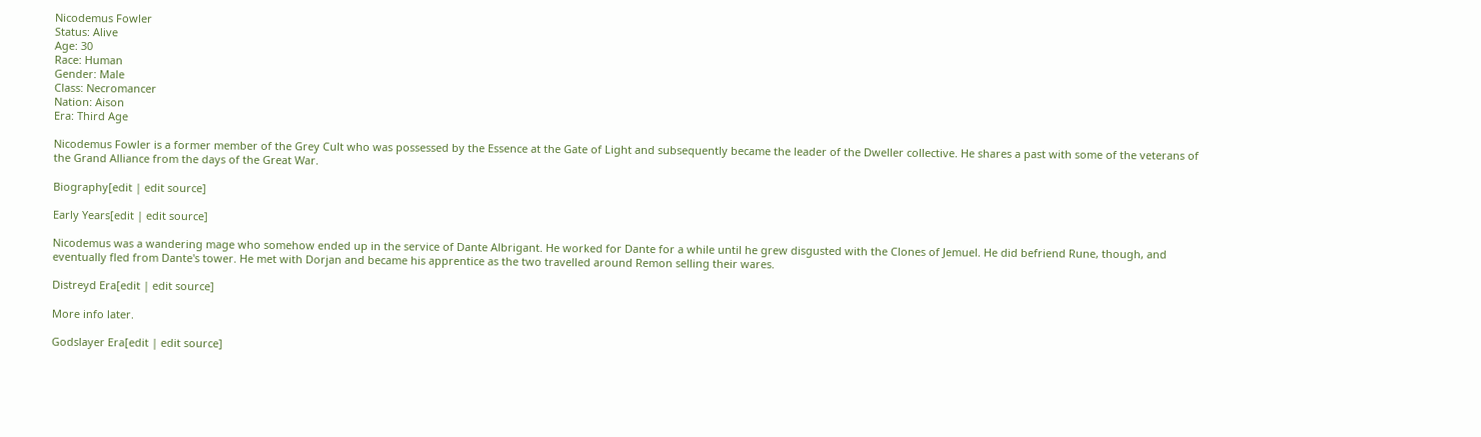Nicodemus Fowler
Status: Alive
Age: 30
Race: Human
Gender: Male
Class: Necromancer
Nation: Aison
Era: Third Age

Nicodemus Fowler is a former member of the Grey Cult who was possessed by the Essence at the Gate of Light and subsequently became the leader of the Dweller collective. He shares a past with some of the veterans of the Grand Alliance from the days of the Great War.

Biography[edit | edit source]

Early Years[edit | edit source]

Nicodemus was a wandering mage who somehow ended up in the service of Dante Albrigant. He worked for Dante for a while until he grew disgusted with the Clones of Jemuel. He did befriend Rune, though, and eventually fled from Dante's tower. He met with Dorjan and became his apprentice as the two travelled around Remon selling their wares.

Distreyd Era[edit | edit source]

More info later.

Godslayer Era[edit | edit source]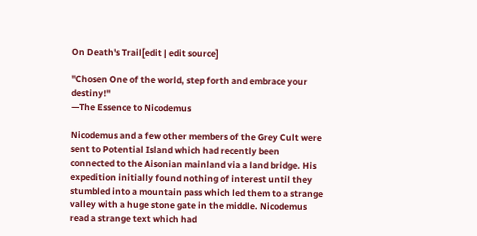On Death's Trail[edit | edit source]

"Chosen One of the world, step forth and embrace your destiny!"
—The Essence to Nicodemus

Nicodemus and a few other members of the Grey Cult were sent to Potential Island which had recently been connected to the Aisonian mainland via a land bridge. His expedition initially found nothing of interest until they stumbled into a mountain pass which led them to a strange valley with a huge stone gate in the middle. Nicodemus read a strange text which had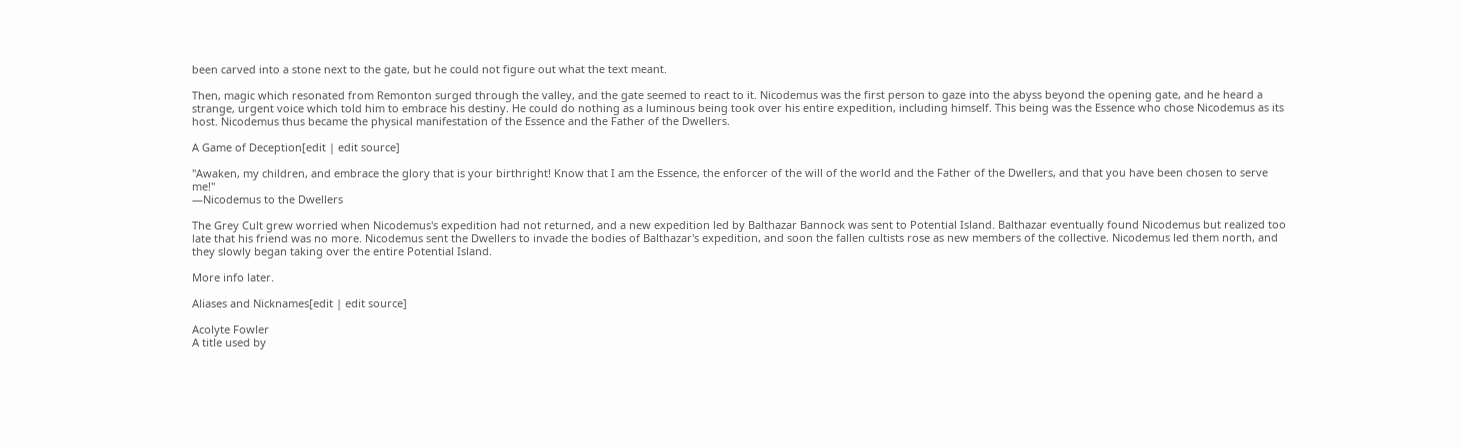been carved into a stone next to the gate, but he could not figure out what the text meant.

Then, magic which resonated from Remonton surged through the valley, and the gate seemed to react to it. Nicodemus was the first person to gaze into the abyss beyond the opening gate, and he heard a strange, urgent voice which told him to embrace his destiny. He could do nothing as a luminous being took over his entire expedition, including himself. This being was the Essence who chose Nicodemus as its host. Nicodemus thus became the physical manifestation of the Essence and the Father of the Dwellers.

A Game of Deception[edit | edit source]

"Awaken, my children, and embrace the glory that is your birthright! Know that I am the Essence, the enforcer of the will of the world and the Father of the Dwellers, and that you have been chosen to serve me!"
—Nicodemus to the Dwellers

The Grey Cult grew worried when Nicodemus's expedition had not returned, and a new expedition led by Balthazar Bannock was sent to Potential Island. Balthazar eventually found Nicodemus but realized too late that his friend was no more. Nicodemus sent the Dwellers to invade the bodies of Balthazar's expedition, and soon the fallen cultists rose as new members of the collective. Nicodemus led them north, and they slowly began taking over the entire Potential Island.

More info later.

Aliases and Nicknames[edit | edit source]

Acolyte Fowler
A title used by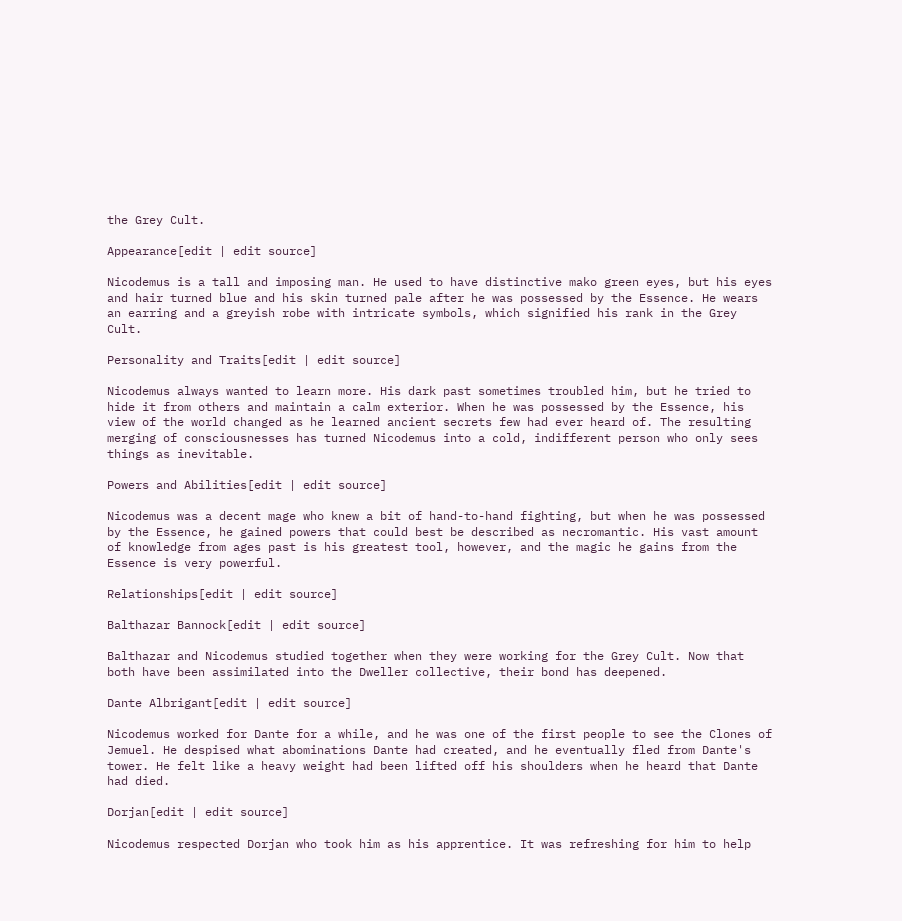the Grey Cult.

Appearance[edit | edit source]

Nicodemus is a tall and imposing man. He used to have distinctive mako green eyes, but his eyes and hair turned blue and his skin turned pale after he was possessed by the Essence. He wears an earring and a greyish robe with intricate symbols, which signified his rank in the Grey Cult.

Personality and Traits[edit | edit source]

Nicodemus always wanted to learn more. His dark past sometimes troubled him, but he tried to hide it from others and maintain a calm exterior. When he was possessed by the Essence, his view of the world changed as he learned ancient secrets few had ever heard of. The resulting merging of consciousnesses has turned Nicodemus into a cold, indifferent person who only sees things as inevitable.

Powers and Abilities[edit | edit source]

Nicodemus was a decent mage who knew a bit of hand-to-hand fighting, but when he was possessed by the Essence, he gained powers that could best be described as necromantic. His vast amount of knowledge from ages past is his greatest tool, however, and the magic he gains from the Essence is very powerful.

Relationships[edit | edit source]

Balthazar Bannock[edit | edit source]

Balthazar and Nicodemus studied together when they were working for the Grey Cult. Now that both have been assimilated into the Dweller collective, their bond has deepened.

Dante Albrigant[edit | edit source]

Nicodemus worked for Dante for a while, and he was one of the first people to see the Clones of Jemuel. He despised what abominations Dante had created, and he eventually fled from Dante's tower. He felt like a heavy weight had been lifted off his shoulders when he heard that Dante had died.

Dorjan[edit | edit source]

Nicodemus respected Dorjan who took him as his apprentice. It was refreshing for him to help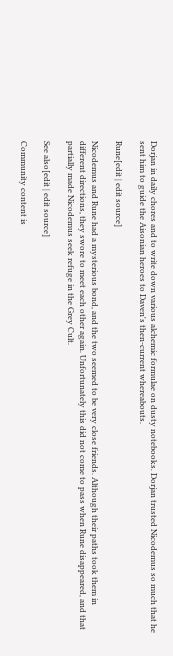Dorjan in daily chores and to write down various alchemic formulae on dusty notebooks. Dorjan trusted Nicodemus so much that he sent him to guide the Aisonian heroes to Daven's then-current whereabouts.

Rune[edit | edit source]

Nicodemus and Rune had a mysterious bond, and the two seemed to be very close friends. Although their paths took them in different directions, they swore to meet each other again. Unfortunately this did not come to pass when Rune disappeared, and that partially made Nicodemus seek refuge in the Grey Cult.

See also[edit | edit source]

Community content is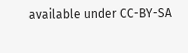available under CC-BY-SA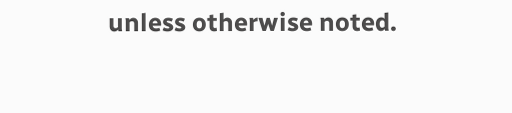unless otherwise noted.